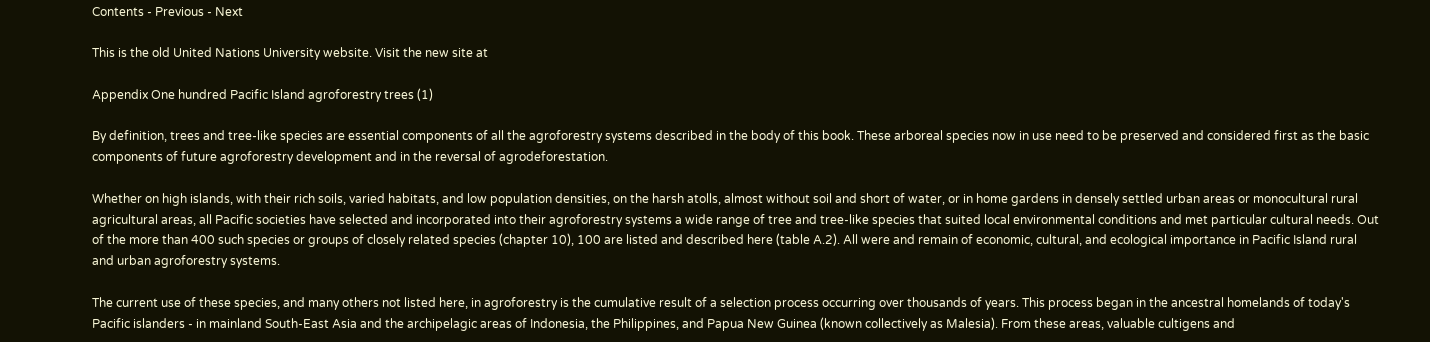Contents - Previous - Next

This is the old United Nations University website. Visit the new site at

Appendix One hundred Pacific Island agroforestry trees (1)

By definition, trees and tree-like species are essential components of all the agroforestry systems described in the body of this book. These arboreal species now in use need to be preserved and considered first as the basic components of future agroforestry development and in the reversal of agrodeforestation.

Whether on high islands, with their rich soils, varied habitats, and low population densities, on the harsh atolls, almost without soil and short of water, or in home gardens in densely settled urban areas or monocultural rural agricultural areas, all Pacific societies have selected and incorporated into their agroforestry systems a wide range of tree and tree-like species that suited local environmental conditions and met particular cultural needs. Out of the more than 400 such species or groups of closely related species (chapter 10), 100 are listed and described here (table A.2). All were and remain of economic, cultural, and ecological importance in Pacific Island rural and urban agroforestry systems.

The current use of these species, and many others not listed here, in agroforestry is the cumulative result of a selection process occurring over thousands of years. This process began in the ancestral homelands of today's Pacific islanders - in mainland South-East Asia and the archipelagic areas of Indonesia, the Philippines, and Papua New Guinea (known collectively as Malesia). From these areas, valuable cultigens and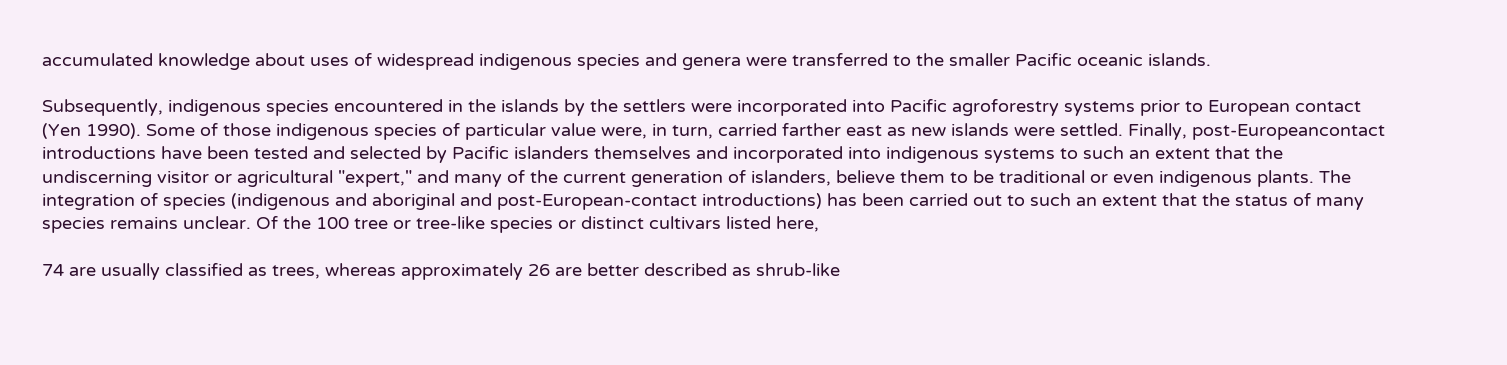accumulated knowledge about uses of widespread indigenous species and genera were transferred to the smaller Pacific oceanic islands.

Subsequently, indigenous species encountered in the islands by the settlers were incorporated into Pacific agroforestry systems prior to European contact (Yen 1990). Some of those indigenous species of particular value were, in turn, carried farther east as new islands were settled. Finally, post-Europeancontact introductions have been tested and selected by Pacific islanders themselves and incorporated into indigenous systems to such an extent that the undiscerning visitor or agricultural "expert," and many of the current generation of islanders, believe them to be traditional or even indigenous plants. The integration of species (indigenous and aboriginal and post-European-contact introductions) has been carried out to such an extent that the status of many species remains unclear. Of the 100 tree or tree-like species or distinct cultivars listed here,

74 are usually classified as trees, whereas approximately 26 are better described as shrub-like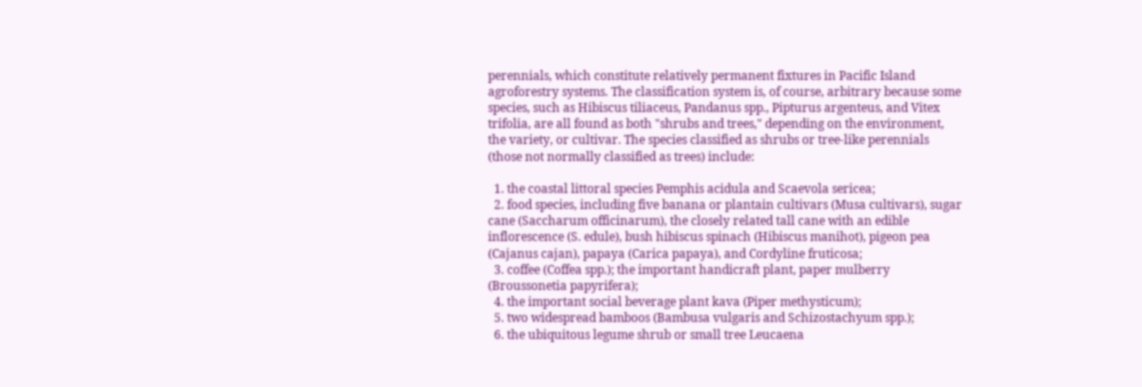perennials, which constitute relatively permanent fixtures in Pacific Island agroforestry systems. The classification system is, of course, arbitrary because some species, such as Hibiscus tiliaceus, Pandanus spp., Pipturus argenteus, and Vitex trifolia, are all found as both "shrubs and trees," depending on the environment, the variety, or cultivar. The species classified as shrubs or tree-like perennials (those not normally classified as trees) include:

  1. the coastal littoral species Pemphis acidula and Scaevola sericea;
  2. food species, including five banana or plantain cultivars (Musa cultivars), sugar cane (Saccharum officinarum), the closely related tall cane with an edible inflorescence (S. edule), bush hibiscus spinach (Hibiscus manihot), pigeon pea (Cajanus cajan), papaya (Carica papaya), and Cordyline fruticosa;
  3. coffee (Coffea spp.); the important handicraft plant, paper mulberry (Broussonetia papyrifera);
  4. the important social beverage plant kava (Piper methysticum);
  5. two widespread bamboos (Bambusa vulgaris and Schizostachyum spp.);
  6. the ubiquitous legume shrub or small tree Leucaena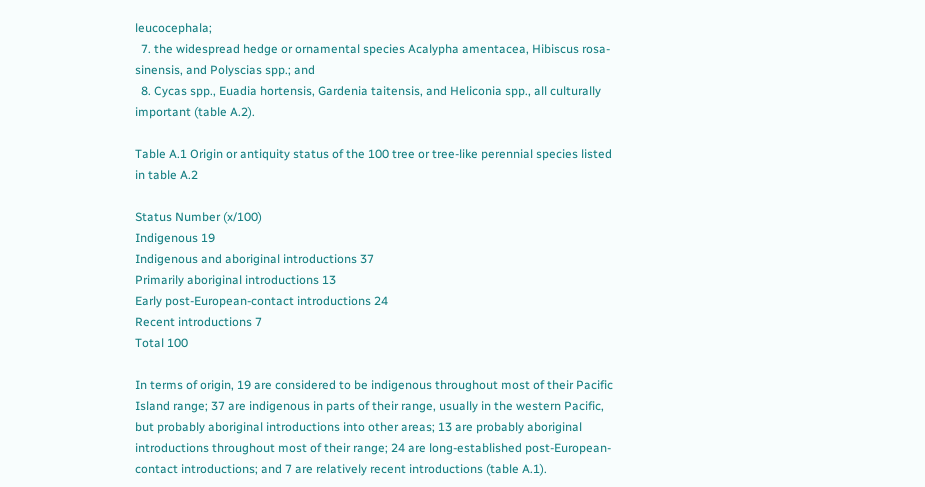leucocephala;
  7. the widespread hedge or ornamental species Acalypha amentacea, Hibiscus rosa-sinensis, and Polyscias spp.; and
  8. Cycas spp., Euadia hortensis, Gardenia taitensis, and Heliconia spp., all culturally important (table A.2).

Table A.1 Origin or antiquity status of the 100 tree or tree-like perennial species listed in table A.2

Status Number (x/100)
Indigenous 19
Indigenous and aboriginal introductions 37
Primarily aboriginal introductions 13
Early post-European-contact introductions 24
Recent introductions 7
Total 100

In terms of origin, 19 are considered to be indigenous throughout most of their Pacific Island range; 37 are indigenous in parts of their range, usually in the western Pacific, but probably aboriginal introductions into other areas; 13 are probably aboriginal introductions throughout most of their range; 24 are long-established post-European-contact introductions; and 7 are relatively recent introductions (table A.1).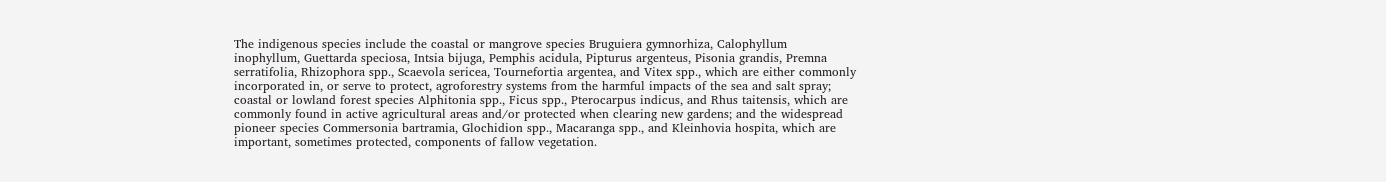The indigenous species include the coastal or mangrove species Bruguiera gymnorhiza, Calophyllum inophyllum, Guettarda speciosa, Intsia bijuga, Pemphis acidula, Pipturus argenteus, Pisonia grandis, Premna serratifolia, Rhizophora spp., Scaevola sericea, Tournefortia argentea, and Vitex spp., which are either commonly incorporated in, or serve to protect, agroforestry systems from the harmful impacts of the sea and salt spray; coastal or lowland forest species Alphitonia spp., Ficus spp., Pterocarpus indicus, and Rhus taitensis, which are commonly found in active agricultural areas and/or protected when clearing new gardens; and the widespread pioneer species Commersonia bartramia, Glochidion spp., Macaranga spp., and Kleinhovia hospita, which are important, sometimes protected, components of fallow vegetation.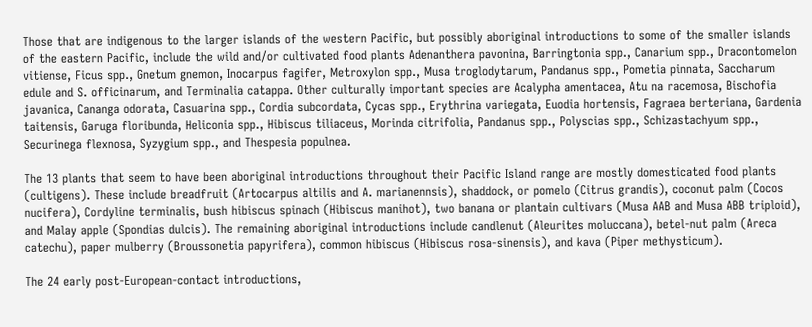Those that are indigenous to the larger islands of the western Pacific, but possibly aboriginal introductions to some of the smaller islands of the eastern Pacific, include the wild and/or cultivated food plants Adenanthera pavonina, Barringtonia spp., Canarium spp., Dracontomelon vitiense, Ficus spp., Gnetum gnemon, Inocarpus fagifer, Metroxylon spp., Musa troglodytarum, Pandanus spp., Pometia pinnata, Saccharum edule and S. officinarum, and Terminalia catappa. Other culturally important species are Acalypha amentacea, Atu na racemosa, Bischofia javanica, Cananga odorata, Casuarina spp., Cordia subcordata, Cycas spp., Erythrina variegata, Euodia hortensis, Fagraea berteriana, Gardenia taitensis, Garuga floribunda, Heliconia spp., Hibiscus tiliaceus, Morinda citrifolia, Pandanus spp., Polyscias spp., Schizastachyum spp., Securinega flexnosa, Syzygium spp., and Thespesia populnea.

The 13 plants that seem to have been aboriginal introductions throughout their Pacific Island range are mostly domesticated food plants (cultigens). These include breadfruit (Artocarpus altilis and A. marianennsis), shaddock, or pomelo (Citrus grandis), coconut palm (Cocos nucifera), Cordyline terminalis, bush hibiscus spinach (Hibiscus manihot), two banana or plantain cultivars (Musa AAB and Musa ABB triploid), and Malay apple (Spondias dulcis). The remaining aboriginal introductions include candlenut (Aleurites moluccana), betel-nut palm (Areca catechu), paper mulberry (Broussonetia papyrifera), common hibiscus (Hibiscus rosa-sinensis), and kava (Piper methysticum).

The 24 early post-European-contact introductions,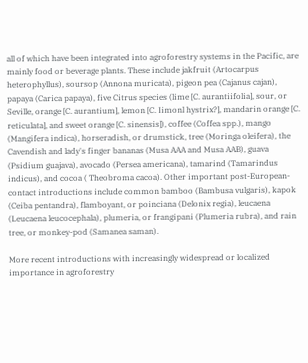all of which have been integrated into agroforestry systems in the Pacific, are mainly food or beverage plants. These include jakfruit (Artocarpus heterophyllus), soursop (Annona muricata), pigeon pea (Cajanus cajan), papaya (Carica papaya), five Citrus species (lime [C. aurantiifolia], sour, or Seville, orange [C. aurantium], lemon [C. Iimonl hystrix?], mandarin orange [C. reticulata], and sweet orange [C. sinensis]), coffee (Coffea spp.), mango (Mangifera indica), horseradish, or drumstick, tree (Moringa oleifera), the Cavendish and lady's finger bananas (Musa AAA and Musa AAB), guava (Psidium guajava), avocado (Persea americana), tamarind (Tamarindus indicus), and cocoa ( Theobroma cacoa). Other important post-European-contact introductions include common bamboo (Bambusa vulgaris), kapok (Ceiba pentandra), flamboyant, or poinciana (Delonix regia), leucaena (Leucaena leucocephala), plumeria, or frangipani (Plumeria rubra), and rain tree, or monkey-pod (Samanea saman).

More recent introductions with increasingly widespread or localized importance in agroforestry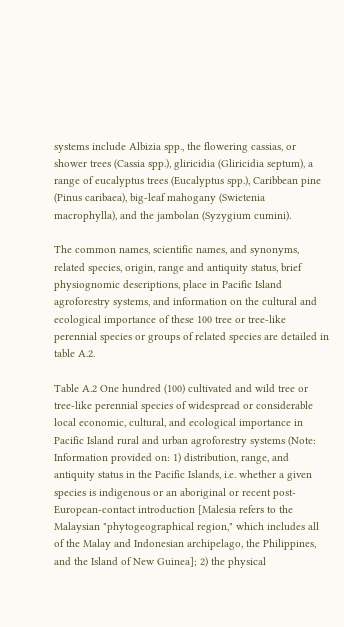systems include Albizia spp., the flowering cassias, or shower trees (Cassia spp.), gliricidia (Gliricidia septum), a range of eucalyptus trees (Eucalyptus spp.), Caribbean pine (Pinus caribaea), big-leaf mahogany (Swietenia macrophylla), and the jambolan (Syzygium cumini).

The common names, scientific names, and synonyms, related species, origin, range and antiquity status, brief physiognomic descriptions, place in Pacific Island agroforestry systems, and information on the cultural and ecological importance of these 100 tree or tree-like perennial species or groups of related species are detailed in table A.2.

Table A.2 One hundred (100) cultivated and wild tree or tree-like perennial species of widespread or considerable local economic, cultural, and ecological importance in Pacific Island rural and urban agroforestry systems (Note: Information provided on: 1) distribution, range, and antiquity status in the Pacific Islands, i.e. whether a given species is indigenous or an aboriginal or recent post-European-contact introduction [Malesia refers to the Malaysian "phytogeographical region," which includes all of the Malay and Indonesian archipelago, the Philippines, and the Island of New Guinea]; 2) the physical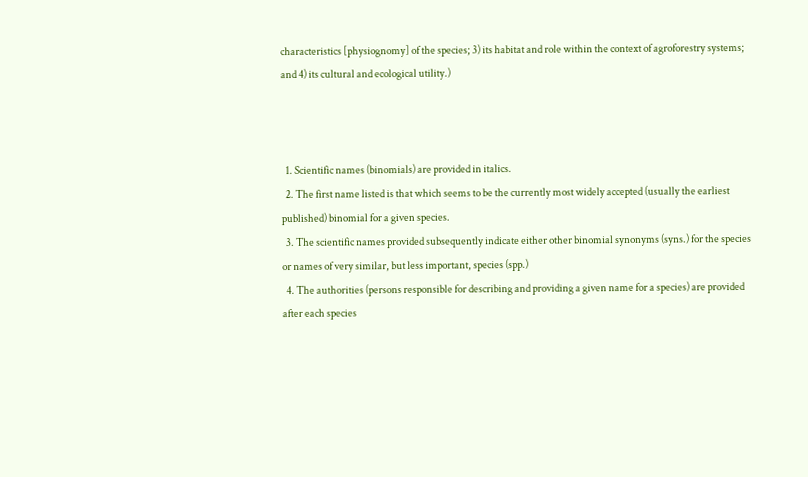characteristics [physiognomy] of the species; 3) its habitat and role within the context of agroforestry systems; and 4) its cultural and ecological utility.)



  1. Scientific names (binomials) are provided in italics.
  2. The first name listed is that which seems to be the currently most widely accepted (usually the earliest published) binomial for a given species.
  3. The scientific names provided subsequently indicate either other binomial synonyms (syns.) for the species or names of very similar, but less important, species (spp.)
  4. The authorities (persons responsible for describing and providing a given name for a species) are provided after each species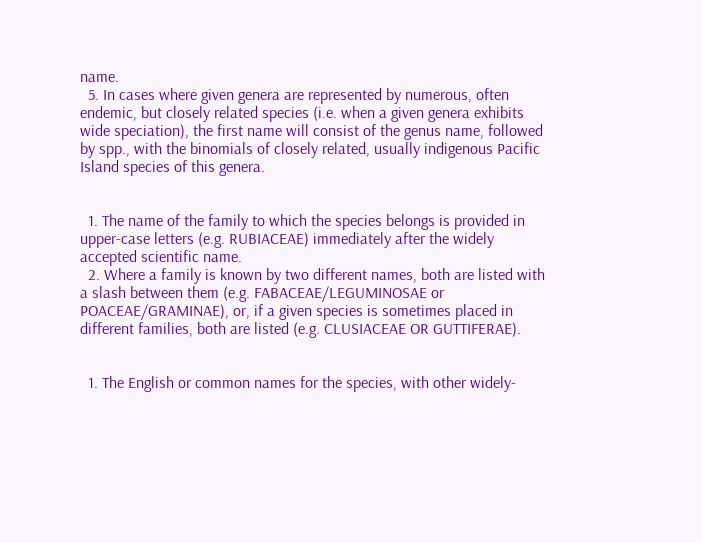name.
  5. In cases where given genera are represented by numerous, often endemic, but closely related species (i.e. when a given genera exhibits wide speciation), the first name will consist of the genus name, followed by spp., with the binomials of closely related, usually indigenous Pacific Island species of this genera.


  1. The name of the family to which the species belongs is provided in upper-case letters (e.g. RUBIACEAE) immediately after the widely accepted scientific name.
  2. Where a family is known by two different names, both are listed with a slash between them (e.g. FABACEAE/LEGUMINOSAE or POACEAE/GRAMINAE), or, if a given species is sometimes placed in different families, both are listed (e.g. CLUSIACEAE OR GUTTIFERAE).


  1. The English or common names for the species, with other widely-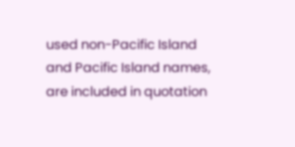used non-Pacific Island and Pacific Island names, are included in quotation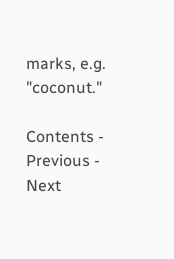marks, e.g. "coconut."

Contents - Previous - Next